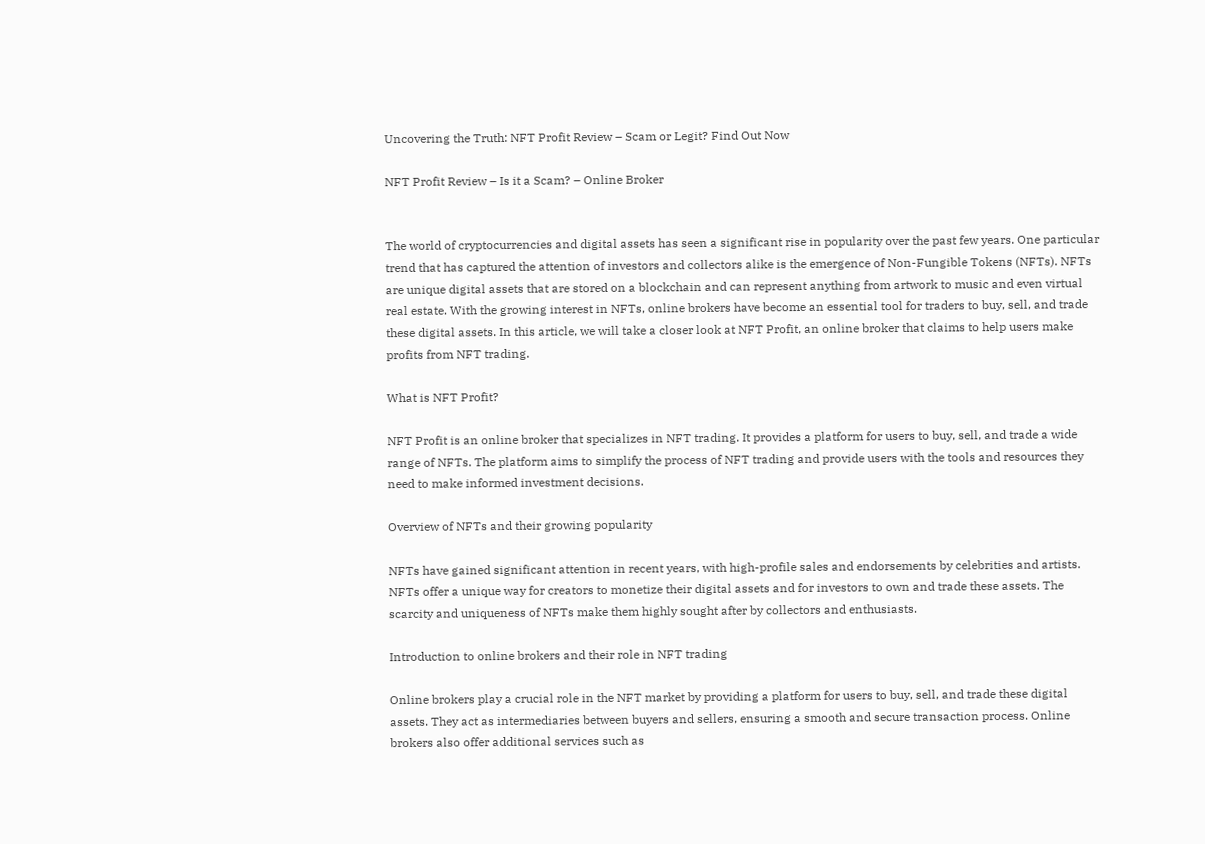Uncovering the Truth: NFT Profit Review – Scam or Legit? Find Out Now

NFT Profit Review – Is it a Scam? – Online Broker


The world of cryptocurrencies and digital assets has seen a significant rise in popularity over the past few years. One particular trend that has captured the attention of investors and collectors alike is the emergence of Non-Fungible Tokens (NFTs). NFTs are unique digital assets that are stored on a blockchain and can represent anything from artwork to music and even virtual real estate. With the growing interest in NFTs, online brokers have become an essential tool for traders to buy, sell, and trade these digital assets. In this article, we will take a closer look at NFT Profit, an online broker that claims to help users make profits from NFT trading.

What is NFT Profit?

NFT Profit is an online broker that specializes in NFT trading. It provides a platform for users to buy, sell, and trade a wide range of NFTs. The platform aims to simplify the process of NFT trading and provide users with the tools and resources they need to make informed investment decisions.

Overview of NFTs and their growing popularity

NFTs have gained significant attention in recent years, with high-profile sales and endorsements by celebrities and artists. NFTs offer a unique way for creators to monetize their digital assets and for investors to own and trade these assets. The scarcity and uniqueness of NFTs make them highly sought after by collectors and enthusiasts.

Introduction to online brokers and their role in NFT trading

Online brokers play a crucial role in the NFT market by providing a platform for users to buy, sell, and trade these digital assets. They act as intermediaries between buyers and sellers, ensuring a smooth and secure transaction process. Online brokers also offer additional services such as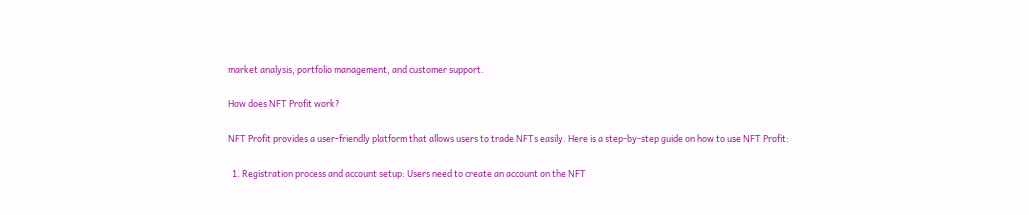market analysis, portfolio management, and customer support.

How does NFT Profit work?

NFT Profit provides a user-friendly platform that allows users to trade NFTs easily. Here is a step-by-step guide on how to use NFT Profit:

  1. Registration process and account setup: Users need to create an account on the NFT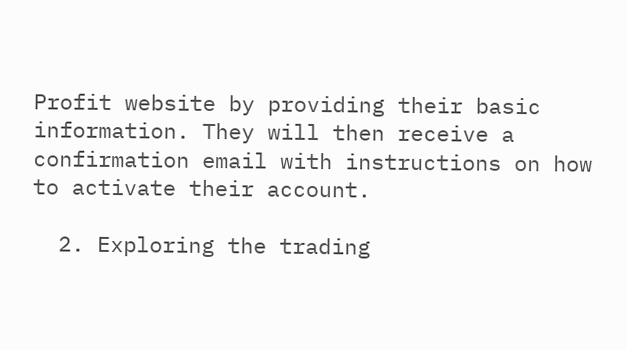Profit website by providing their basic information. They will then receive a confirmation email with instructions on how to activate their account.

  2. Exploring the trading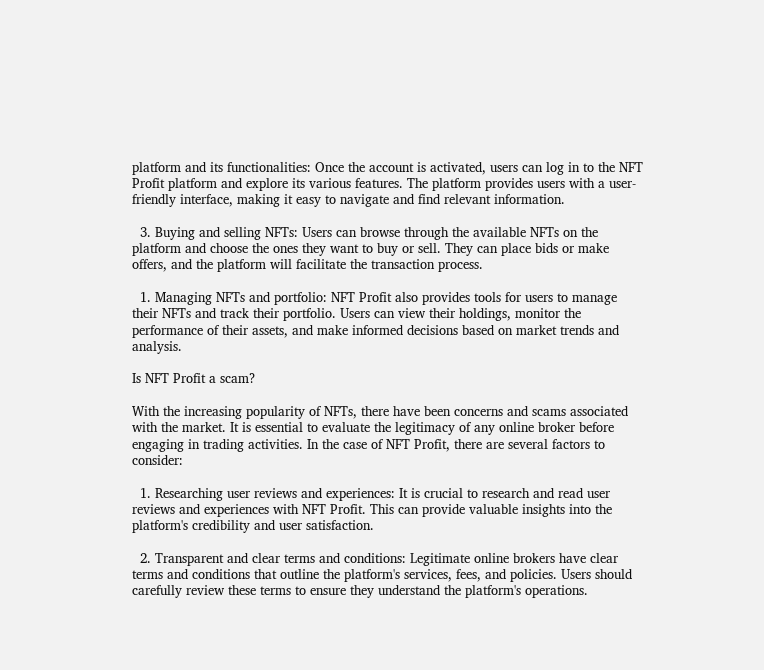platform and its functionalities: Once the account is activated, users can log in to the NFT Profit platform and explore its various features. The platform provides users with a user-friendly interface, making it easy to navigate and find relevant information.

  3. Buying and selling NFTs: Users can browse through the available NFTs on the platform and choose the ones they want to buy or sell. They can place bids or make offers, and the platform will facilitate the transaction process.

  1. Managing NFTs and portfolio: NFT Profit also provides tools for users to manage their NFTs and track their portfolio. Users can view their holdings, monitor the performance of their assets, and make informed decisions based on market trends and analysis.

Is NFT Profit a scam?

With the increasing popularity of NFTs, there have been concerns and scams associated with the market. It is essential to evaluate the legitimacy of any online broker before engaging in trading activities. In the case of NFT Profit, there are several factors to consider:

  1. Researching user reviews and experiences: It is crucial to research and read user reviews and experiences with NFT Profit. This can provide valuable insights into the platform's credibility and user satisfaction.

  2. Transparent and clear terms and conditions: Legitimate online brokers have clear terms and conditions that outline the platform's services, fees, and policies. Users should carefully review these terms to ensure they understand the platform's operations.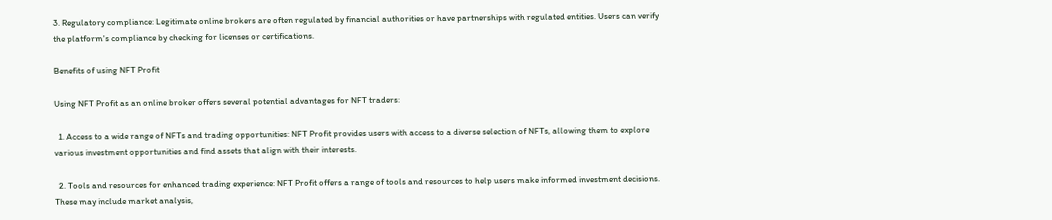3. Regulatory compliance: Legitimate online brokers are often regulated by financial authorities or have partnerships with regulated entities. Users can verify the platform's compliance by checking for licenses or certifications.

Benefits of using NFT Profit

Using NFT Profit as an online broker offers several potential advantages for NFT traders:

  1. Access to a wide range of NFTs and trading opportunities: NFT Profit provides users with access to a diverse selection of NFTs, allowing them to explore various investment opportunities and find assets that align with their interests.

  2. Tools and resources for enhanced trading experience: NFT Profit offers a range of tools and resources to help users make informed investment decisions. These may include market analysis,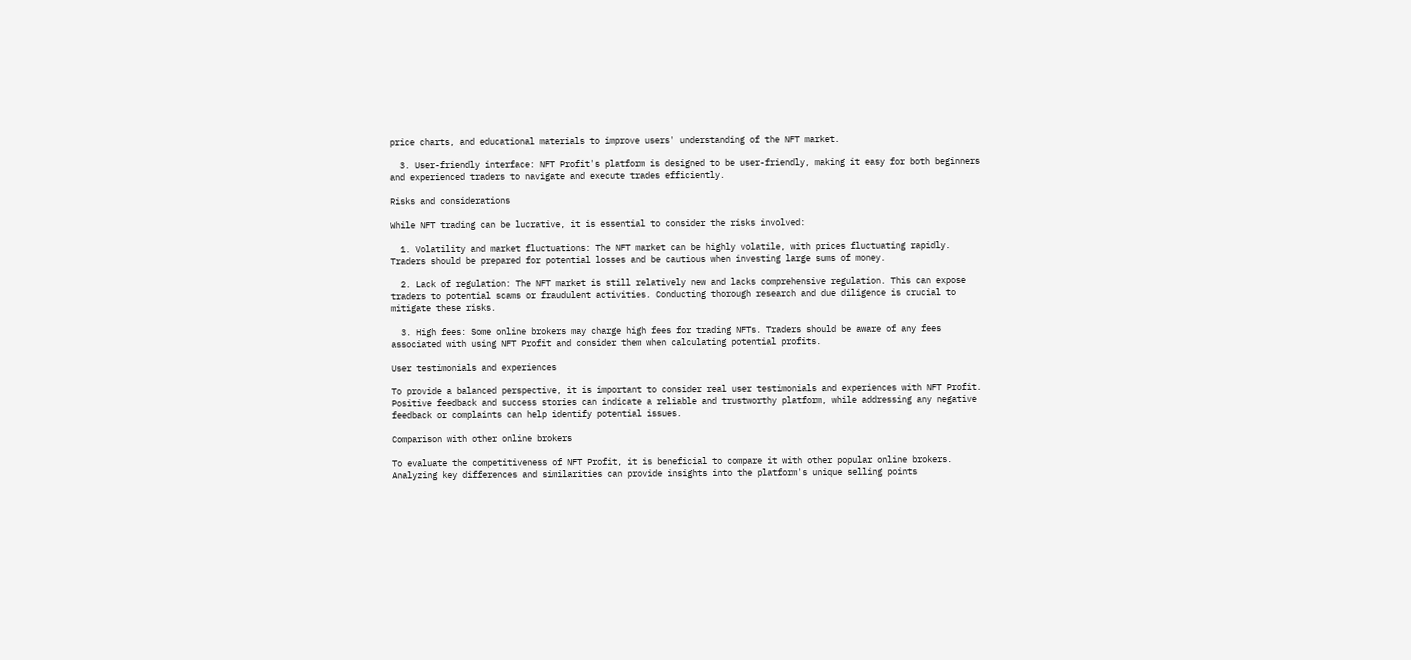price charts, and educational materials to improve users' understanding of the NFT market.

  3. User-friendly interface: NFT Profit's platform is designed to be user-friendly, making it easy for both beginners and experienced traders to navigate and execute trades efficiently.

Risks and considerations

While NFT trading can be lucrative, it is essential to consider the risks involved:

  1. Volatility and market fluctuations: The NFT market can be highly volatile, with prices fluctuating rapidly. Traders should be prepared for potential losses and be cautious when investing large sums of money.

  2. Lack of regulation: The NFT market is still relatively new and lacks comprehensive regulation. This can expose traders to potential scams or fraudulent activities. Conducting thorough research and due diligence is crucial to mitigate these risks.

  3. High fees: Some online brokers may charge high fees for trading NFTs. Traders should be aware of any fees associated with using NFT Profit and consider them when calculating potential profits.

User testimonials and experiences

To provide a balanced perspective, it is important to consider real user testimonials and experiences with NFT Profit. Positive feedback and success stories can indicate a reliable and trustworthy platform, while addressing any negative feedback or complaints can help identify potential issues.

Comparison with other online brokers

To evaluate the competitiveness of NFT Profit, it is beneficial to compare it with other popular online brokers. Analyzing key differences and similarities can provide insights into the platform's unique selling points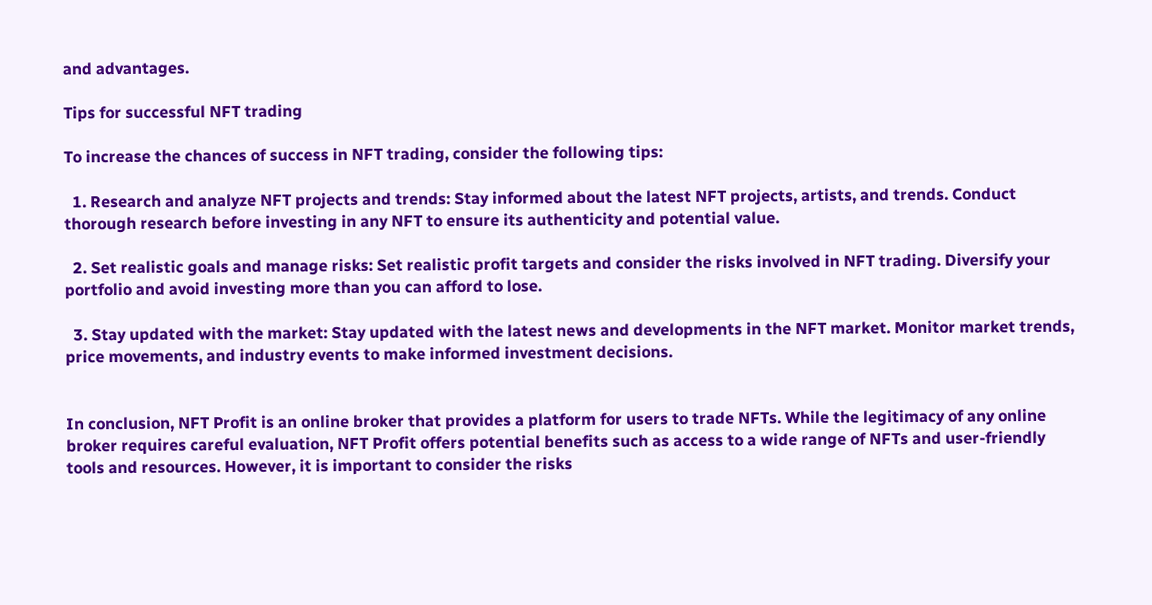and advantages.

Tips for successful NFT trading

To increase the chances of success in NFT trading, consider the following tips:

  1. Research and analyze NFT projects and trends: Stay informed about the latest NFT projects, artists, and trends. Conduct thorough research before investing in any NFT to ensure its authenticity and potential value.

  2. Set realistic goals and manage risks: Set realistic profit targets and consider the risks involved in NFT trading. Diversify your portfolio and avoid investing more than you can afford to lose.

  3. Stay updated with the market: Stay updated with the latest news and developments in the NFT market. Monitor market trends, price movements, and industry events to make informed investment decisions.


In conclusion, NFT Profit is an online broker that provides a platform for users to trade NFTs. While the legitimacy of any online broker requires careful evaluation, NFT Profit offers potential benefits such as access to a wide range of NFTs and user-friendly tools and resources. However, it is important to consider the risks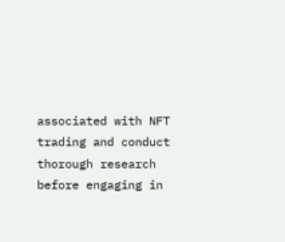associated with NFT trading and conduct thorough research before engaging in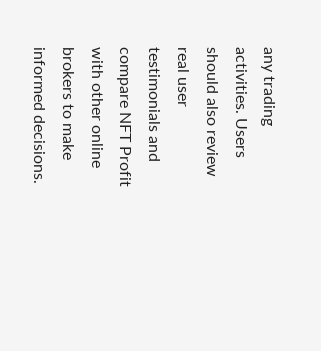any trading activities. Users should also review real user testimonials and compare NFT Profit with other online brokers to make informed decisions.